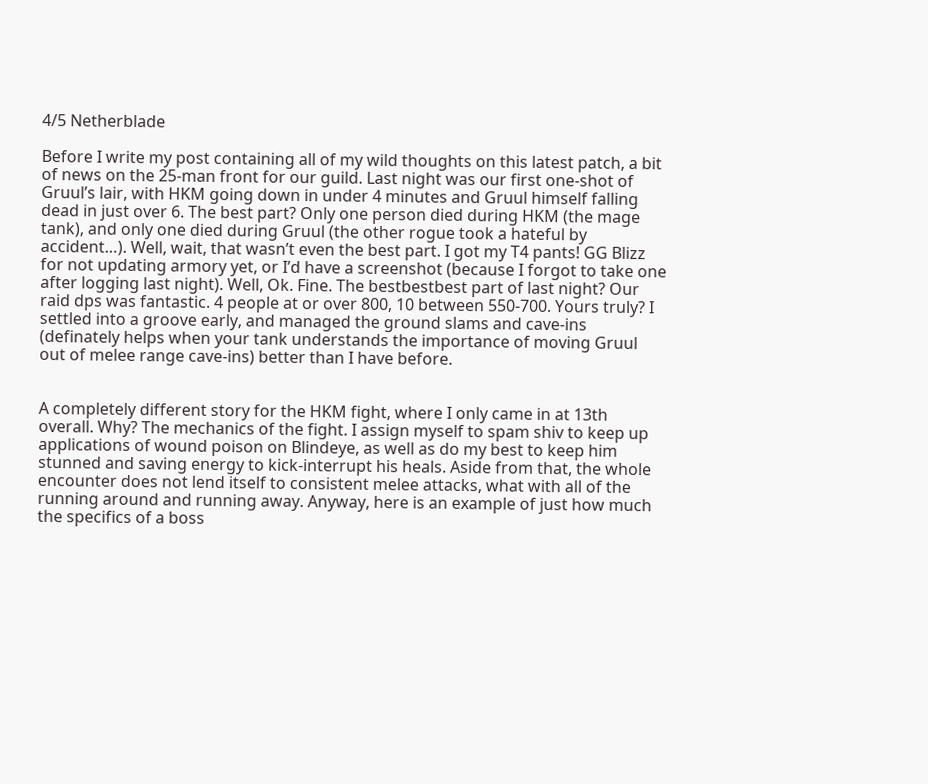4/5 Netherblade

Before I write my post containing all of my wild thoughts on this latest patch, a bit of news on the 25-man front for our guild. Last night was our first one-shot of Gruul’s lair, with HKM going down in under 4 minutes and Gruul himself falling dead in just over 6. The best part? Only one person died during HKM (the mage tank), and only one died during Gruul (the other rogue took a hateful by accident…). Well, wait, that wasn’t even the best part. I got my T4 pants! GG Blizz for not updating armory yet, or I’d have a screenshot (because I forgot to take one after logging last night). Well, Ok. Fine. The bestbestbest part of last night? Our raid dps was fantastic. 4 people at or over 800, 10 between 550-700. Yours truly? I settled into a groove early, and managed the ground slams and cave-ins (definately helps when your tank understands the importance of moving Gruul out of melee range cave-ins) better than I have before.


A completely different story for the HKM fight, where I only came in at 13th overall. Why? The mechanics of the fight. I assign myself to spam shiv to keep up applications of wound poison on Blindeye, as well as do my best to keep him stunned and saving energy to kick-interrupt his heals. Aside from that, the whole encounter does not lend itself to consistent melee attacks, what with all of the running around and running away. Anyway, here is an example of just how much the specifics of a boss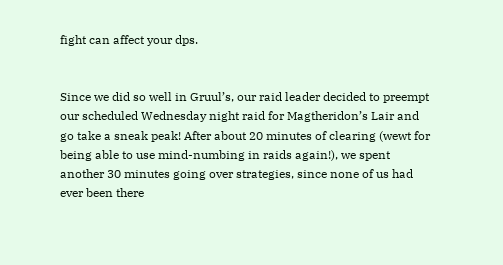fight can affect your dps.


Since we did so well in Gruul’s, our raid leader decided to preempt our scheduled Wednesday night raid for Magtheridon’s Lair and go take a sneak peak! After about 20 minutes of clearing (wewt for being able to use mind-numbing in raids again!), we spent another 30 minutes going over strategies, since none of us had ever been there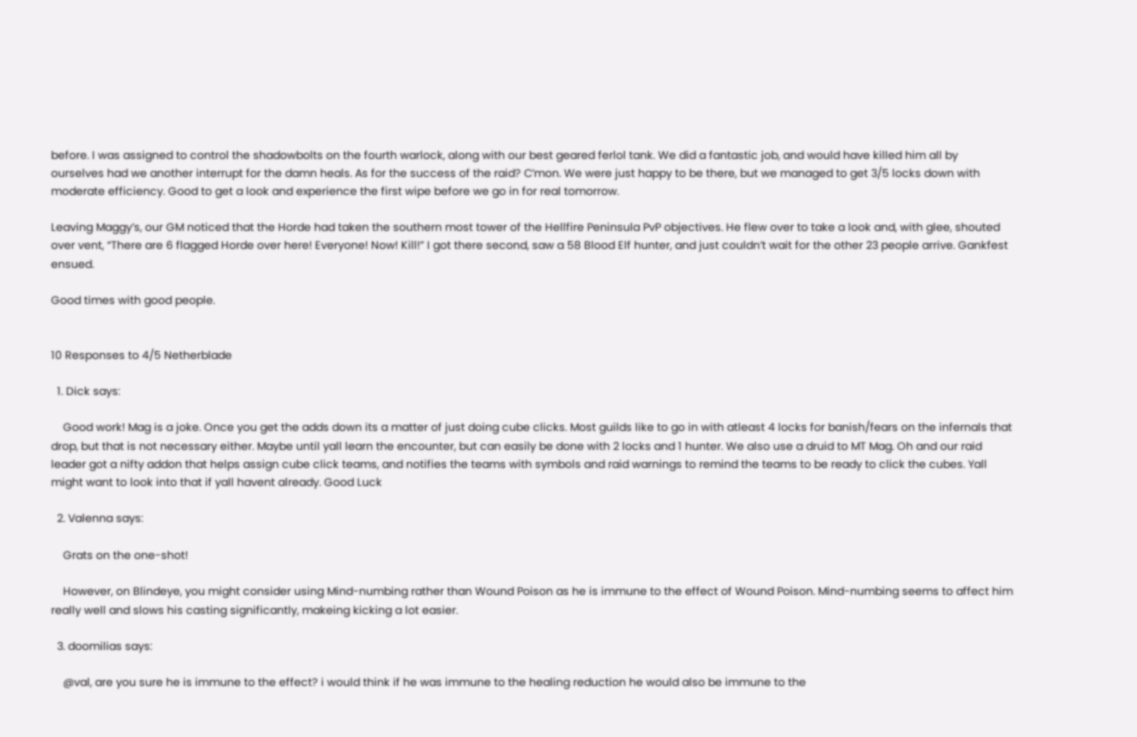before. I was assigned to control the shadowbolts on the fourth warlock, along with our best geared ferlol tank. We did a fantastic job, and would have killed him all by ourselves had we another interrupt for the damn heals. As for the success of the raid? C’mon. We were just happy to be there, but we managed to get 3/5 locks down with moderate efficiency. Good to get a look and experience the first wipe before we go in for real tomorrow.

Leaving Maggy’s, our GM noticed that the Horde had taken the southern most tower of the Hellfire Peninsula PvP objectives. He flew over to take a look and, with glee, shouted over vent, “There are 6 flagged Horde over here! Everyone! Now! Kill!” I got there second, saw a 58 Blood Elf hunter, and just couldn’t wait for the other 23 people arrive. Gankfest ensued.

Good times with good people.


10 Responses to 4/5 Netherblade

  1. Dick says:

    Good work! Mag is a joke. Once you get the adds down its a matter of just doing cube clicks. Most guilds like to go in with atleast 4 locks for banish/fears on the infernals that drop, but that is not necessary either. Maybe until yall learn the encounter, but can easily be done with 2 locks and 1 hunter. We also use a druid to MT Mag. Oh and our raid leader got a nifty addon that helps assign cube click teams, and notifies the teams with symbols and raid warnings to remind the teams to be ready to click the cubes. Yall might want to look into that if yall havent already. Good Luck

  2. Valenna says:

    Grats on the one-shot!

    However, on Blindeye, you might consider using Mind-numbing rather than Wound Poison as he is immune to the effect of Wound Poison. Mind-numbing seems to affect him really well and slows his casting significantly, makeing kicking a lot easier.

  3. doomilias says:

    @val, are you sure he is immune to the effect? i would think if he was immune to the healing reduction he would also be immune to the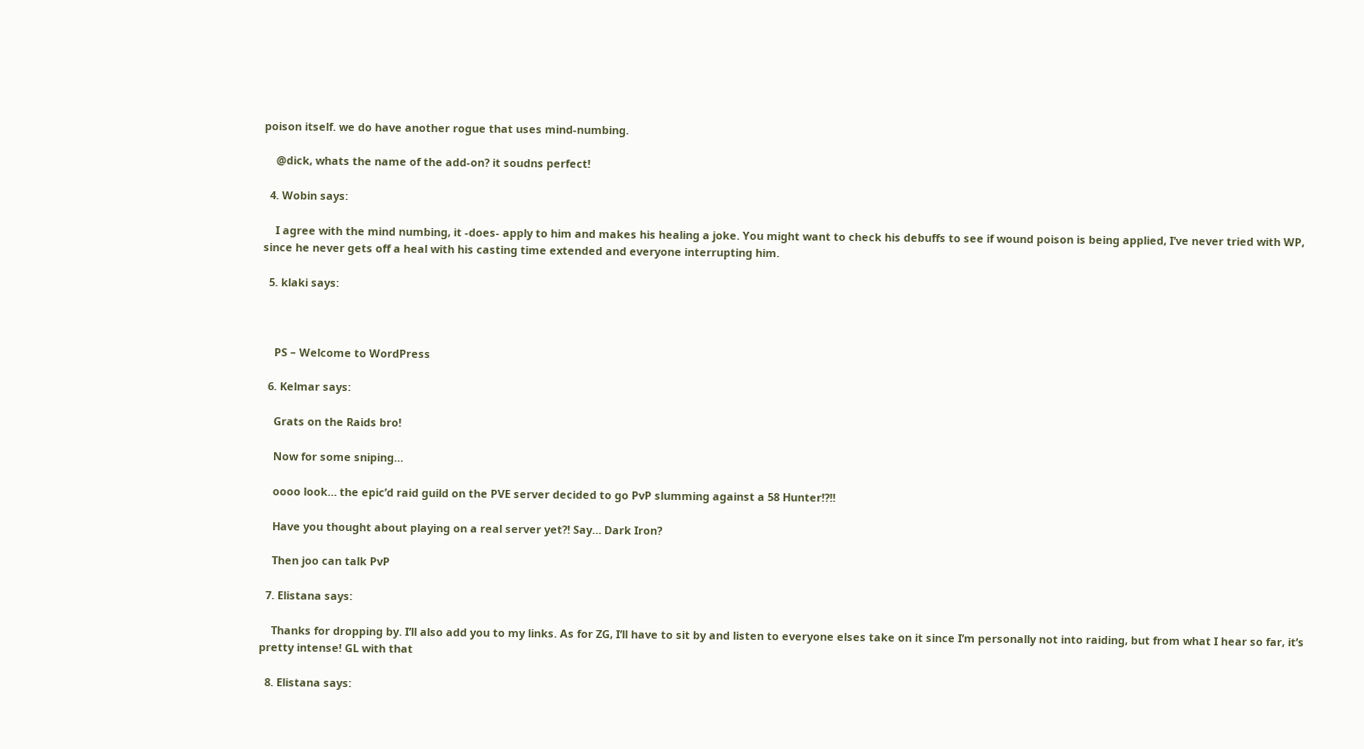poison itself. we do have another rogue that uses mind-numbing.

    @dick, whats the name of the add-on? it soudns perfect!

  4. Wobin says:

    I agree with the mind numbing, it -does- apply to him and makes his healing a joke. You might want to check his debuffs to see if wound poison is being applied, I’ve never tried with WP, since he never gets off a heal with his casting time extended and everyone interrupting him.

  5. klaki says:



    PS – Welcome to WordPress

  6. Kelmar says:

    Grats on the Raids bro!

    Now for some sniping…

    oooo look… the epic’d raid guild on the PVE server decided to go PvP slumming against a 58 Hunter!?!!

    Have you thought about playing on a real server yet?! Say… Dark Iron?

    Then joo can talk PvP

  7. Elistana says:

    Thanks for dropping by. I’ll also add you to my links. As for ZG, I’ll have to sit by and listen to everyone elses take on it since I’m personally not into raiding, but from what I hear so far, it’s pretty intense! GL with that

  8. Elistana says: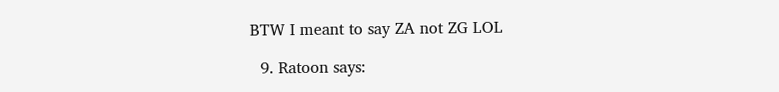BTW I meant to say ZA not ZG LOL

  9. Ratoon says: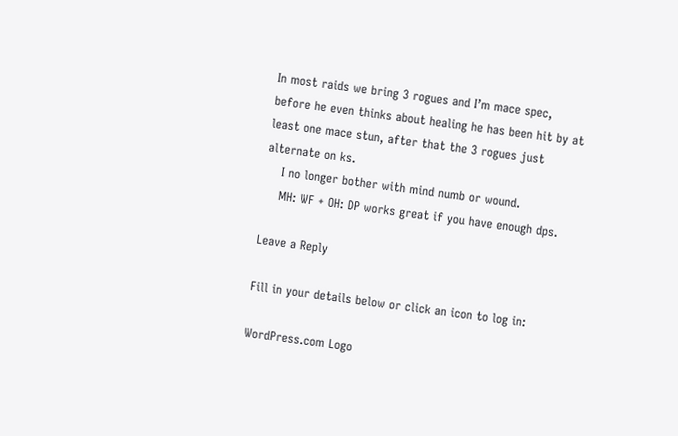In most raids we bring 3 rogues and I’m mace spec, before he even thinks about healing he has been hit by at least one mace stun, after that the 3 rogues just alternate on ks.
    I no longer bother with mind numb or wound.
    MH: WF + OH: DP works great if you have enough dps.

Leave a Reply

Fill in your details below or click an icon to log in:

WordPress.com Logo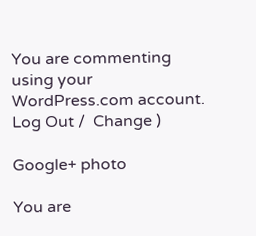You are commenting using your WordPress.com account. Log Out /  Change )

Google+ photo

You are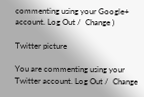commenting using your Google+ account. Log Out /  Change )

Twitter picture

You are commenting using your Twitter account. Log Out /  Change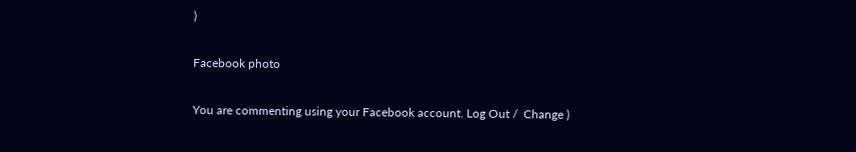)

Facebook photo

You are commenting using your Facebook account. Log Out /  Change )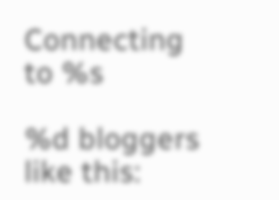Connecting to %s

%d bloggers like this: